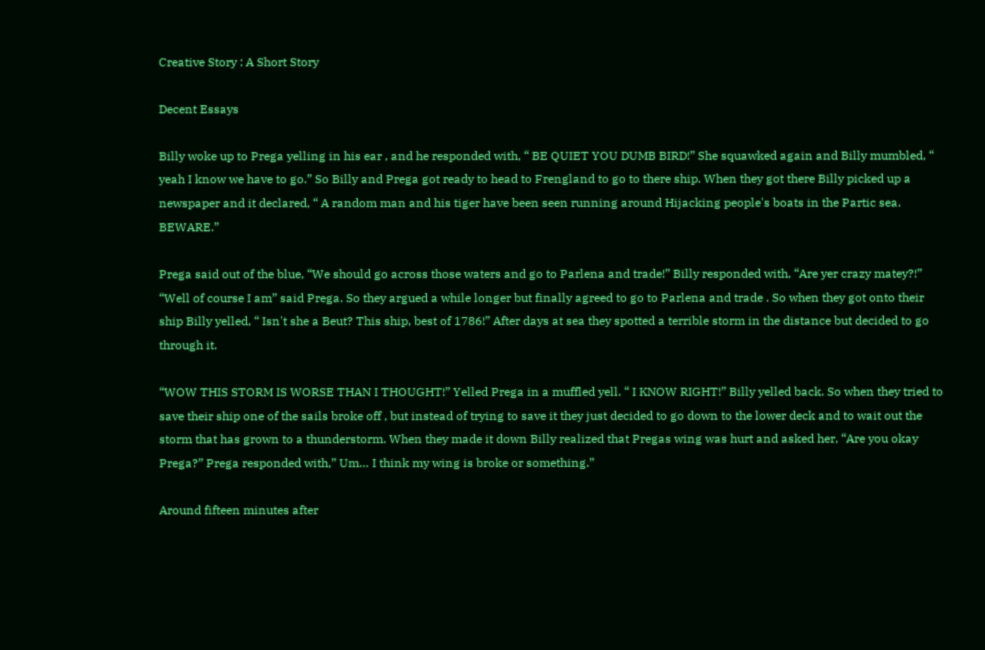Creative Story : A Short Story

Decent Essays

Billy woke up to Prega yelling in his ear , and he responded with, “ BE QUIET YOU DUMB BIRD!” She squawked again and Billy mumbled, “ yeah I know we have to go.” So Billy and Prega got ready to head to Frengland to go to there ship. When they got there Billy picked up a newspaper and it declared, “ A random man and his tiger have been seen running around Hijacking people's boats in the Partic sea. BEWARE.”

Prega said out of the blue, “We should go across those waters and go to Parlena and trade!” Billy responded with, “Are yer crazy matey?!” “Well of course I am” said Prega. So they argued a while longer but finally agreed to go to Parlena and trade . So when they got onto their ship Billy yelled, “ Isn't she a Beut? This ship, best of 1786!” After days at sea they spotted a terrible storm in the distance but decided to go through it.

“WOW THIS STORM IS WORSE THAN I THOUGHT!” Yelled Prega in a muffled yell. “ I KNOW RIGHT!” Billy yelled back. So when they tried to save their ship one of the sails broke off , but instead of trying to save it they just decided to go down to the lower deck and to wait out the storm that has grown to a thunderstorm. When they made it down Billy realized that Pregas wing was hurt and asked her, “Are you okay Prega?” Prega responded with,” Um… I think my wing is broke or something.”

Around fifteen minutes after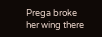Prega broke her wing there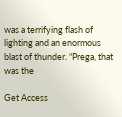was a terrifying flash of lighting and an enormous blast of thunder. “Prega, that was the

Get Access